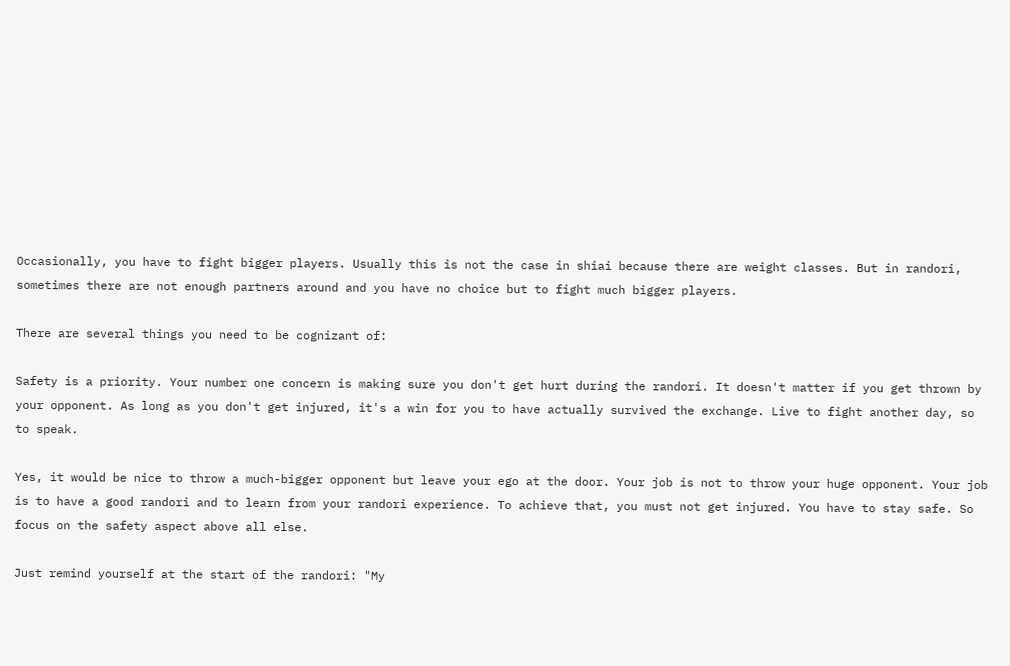Occasionally, you have to fight bigger players. Usually this is not the case in shiai because there are weight classes. But in randori, sometimes there are not enough partners around and you have no choice but to fight much bigger players.

There are several things you need to be cognizant of:

Safety is a priority. Your number one concern is making sure you don't get hurt during the randori. It doesn't matter if you get thrown by your opponent. As long as you don't get injured, it's a win for you to have actually survived the exchange. Live to fight another day, so to speak.

Yes, it would be nice to throw a much-bigger opponent but leave your ego at the door. Your job is not to throw your huge opponent. Your job is to have a good randori and to learn from your randori experience. To achieve that, you must not get injured. You have to stay safe. So focus on the safety aspect above all else.

Just remind yourself at the start of the randori: "My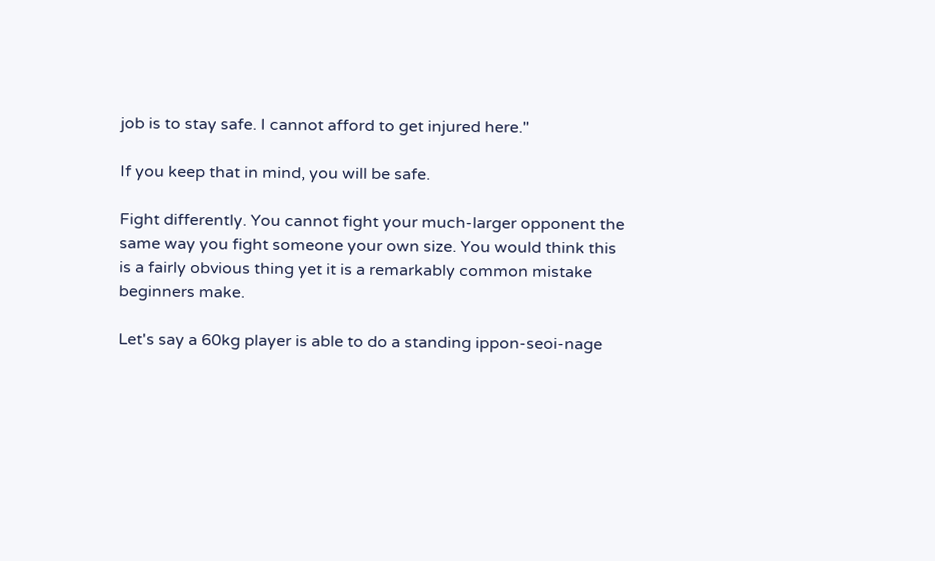job is to stay safe. I cannot afford to get injured here."

If you keep that in mind, you will be safe.

Fight differently. You cannot fight your much-larger opponent the same way you fight someone your own size. You would think this is a fairly obvious thing yet it is a remarkably common mistake beginners make.

Let's say a 60kg player is able to do a standing ippon-seoi-nage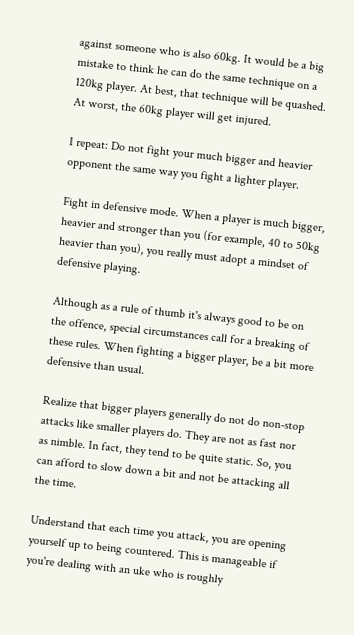against someone who is also 60kg. It would be a big mistake to think he can do the same technique on a 120kg player. At best, that technique will be quashed. At worst, the 60kg player will get injured.

I repeat: Do not fight your much bigger and heavier opponent the same way you fight a lighter player.

Fight in defensive mode. When a player is much bigger, heavier and stronger than you (for example, 40 to 50kg heavier than you), you really must adopt a mindset of defensive playing.

Although as a rule of thumb it's always good to be on the offence, special circumstances call for a breaking of these rules. When fighting a bigger player, be a bit more defensive than usual.

Realize that bigger players generally do not do non-stop attacks like smaller players do. They are not as fast nor as nimble. In fact, they tend to be quite static. So, you can afford to slow down a bit and not be attacking all the time.

Understand that each time you attack, you are opening yourself up to being countered. This is manageable if you're dealing with an uke who is roughly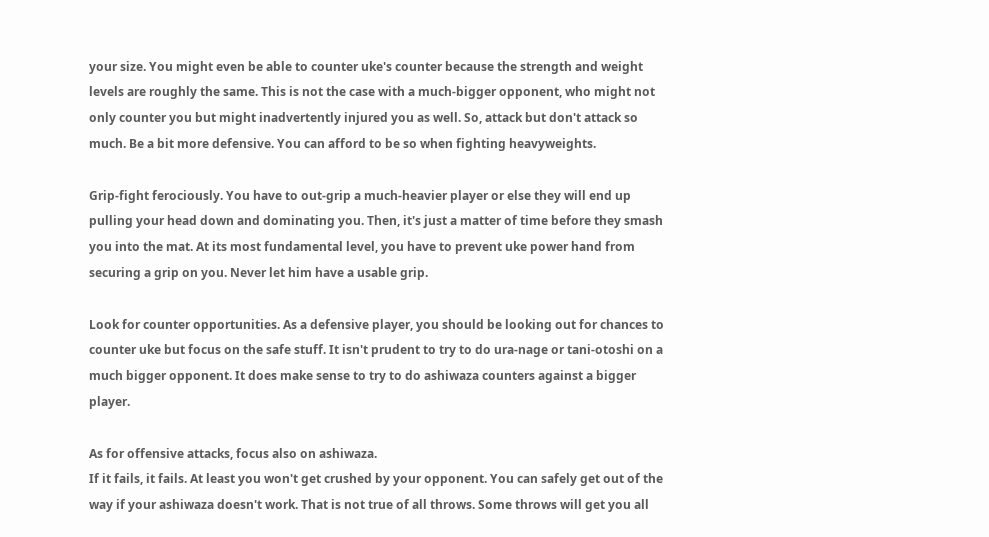your size. You might even be able to counter uke's counter because the strength and weight levels are roughly the same. This is not the case with a much-bigger opponent, who might not only counter you but might inadvertently injured you as well. So, attack but don't attack so much. Be a bit more defensive. You can afford to be so when fighting heavyweights.

Grip-fight ferociously. You have to out-grip a much-heavier player or else they will end up pulling your head down and dominating you. Then, it's just a matter of time before they smash you into the mat. At its most fundamental level, you have to prevent uke power hand from securing a grip on you. Never let him have a usable grip.

Look for counter opportunities. As a defensive player, you should be looking out for chances to counter uke but focus on the safe stuff. It isn't prudent to try to do ura-nage or tani-otoshi on a much bigger opponent. It does make sense to try to do ashiwaza counters against a bigger player.

As for offensive attacks, focus also on ashiwaza.
If it fails, it fails. At least you won't get crushed by your opponent. You can safely get out of the way if your ashiwaza doesn't work. That is not true of all throws. Some throws will get you all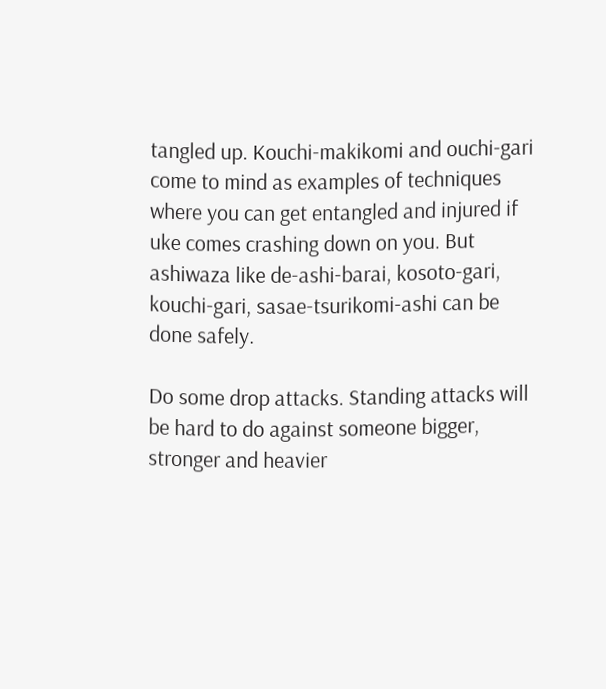tangled up. Kouchi-makikomi and ouchi-gari come to mind as examples of techniques where you can get entangled and injured if uke comes crashing down on you. But ashiwaza like de-ashi-barai, kosoto-gari, kouchi-gari, sasae-tsurikomi-ashi can be done safely.

Do some drop attacks. Standing attacks will be hard to do against someone bigger, stronger and heavier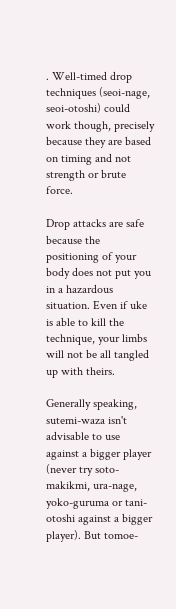. Well-timed drop techniques (seoi-nage, seoi-otoshi) could work though, precisely because they are based on timing and not strength or brute force.

Drop attacks are safe because the positioning of your body does not put you in a hazardous situation. Even if uke is able to kill the technique, your limbs will not be all tangled up with theirs.

Generally speaking, sutemi-waza isn't advisable to use against a bigger player (never try soto-makikmi, ura-nage, yoko-guruma or tani-otoshi against a bigger player). But tomoe-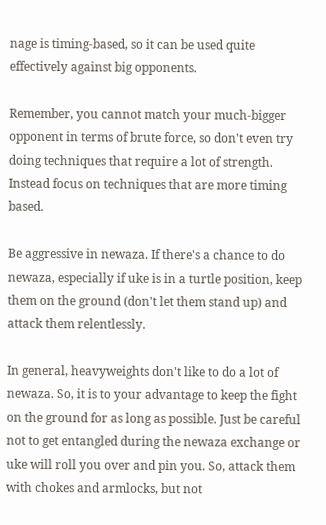nage is timing-based, so it can be used quite effectively against big opponents.

Remember, you cannot match your much-bigger opponent in terms of brute force, so don't even try doing techniques that require a lot of strength. Instead focus on techniques that are more timing based.

Be aggressive in newaza. If there's a chance to do newaza, especially if uke is in a turtle position, keep them on the ground (don't let them stand up) and attack them relentlessly.

In general, heavyweights don't like to do a lot of newaza. So, it is to your advantage to keep the fight on the ground for as long as possible. Just be careful not to get entangled during the newaza exchange or uke will roll you over and pin you. So, attack them with chokes and armlocks, but not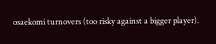osaekomi turnovers (too risky against a bigger player).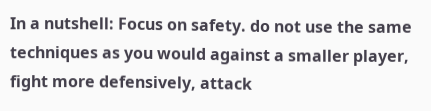In a nutshell: Focus on safety. do not use the same techniques as you would against a smaller player, fight more defensively, attack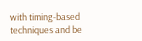with timing-based techniques and be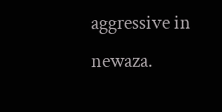aggressive in newaza.